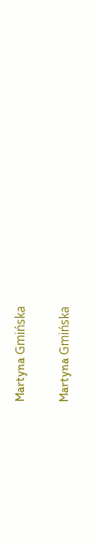Martyna Gmińska

Martyna Gmińska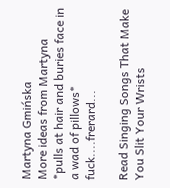Martyna Gmińska
More ideas from Martyna
*pulls at hair and buries face in a wad of pillows* fuck....frerard...

Read Singing Songs That Make You Slit Your Wrists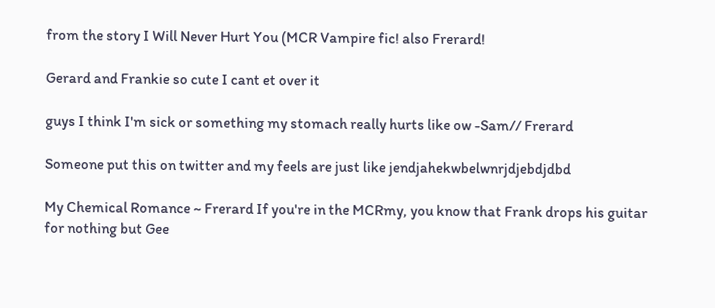from the story I Will Never Hurt You (MCR Vampire fic! also Frerard!

Gerard and Frankie so cute I cant et over it

guys I think I'm sick or something my stomach really hurts like ow -Sam// Frerard

Someone put this on twitter and my feels are just like jendjahekwbelwnrjdjebdjdbd

My Chemical Romance ~ Frerard If you're in the MCRmy, you know that Frank drops his guitar for nothing but Gee